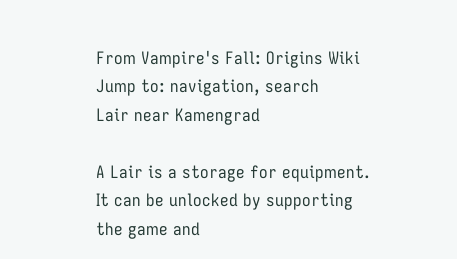From Vampire's Fall: Origins Wiki
Jump to: navigation, search
Lair near Kamengrad

A Lair is a storage for equipment. It can be unlocked by supporting the game and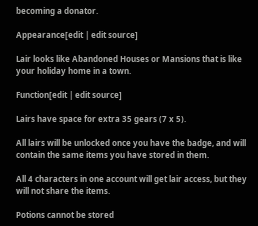becoming a donator.

Appearance[edit | edit source]

Lair looks like Abandoned Houses or Mansions that is like your holiday home in a town.

Function[edit | edit source]

Lairs have space for extra 35 gears (7 x 5).

All lairs will be unlocked once you have the badge, and will contain the same items you have stored in them.

All 4 characters in one account will get lair access, but they will not share the items.

Potions cannot be stored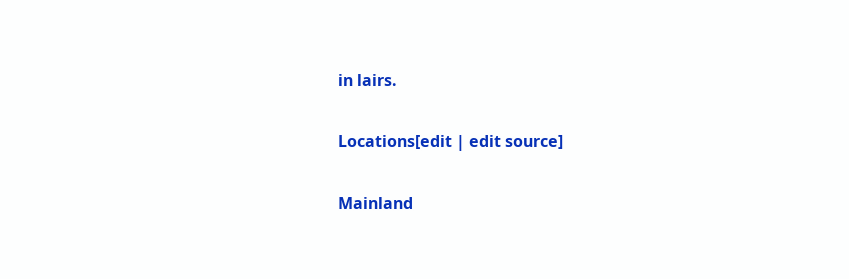in lairs.

Locations[edit | edit source]

Mainland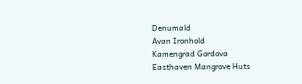Denumald
Avan Ironhold
Kamengrad Gordova
Easthaven Mangrove Huts